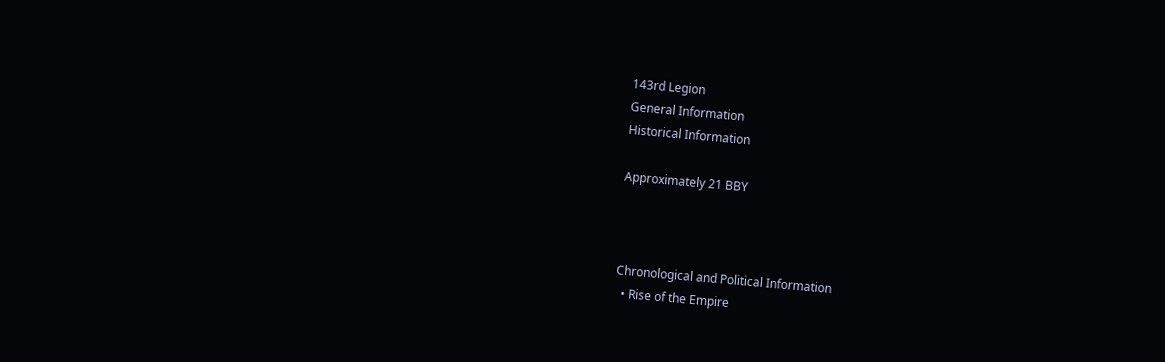143rd Legion
General Information
Historical Information

Approximately 21 BBY



Chronological and Political Information
  • Rise of the Empire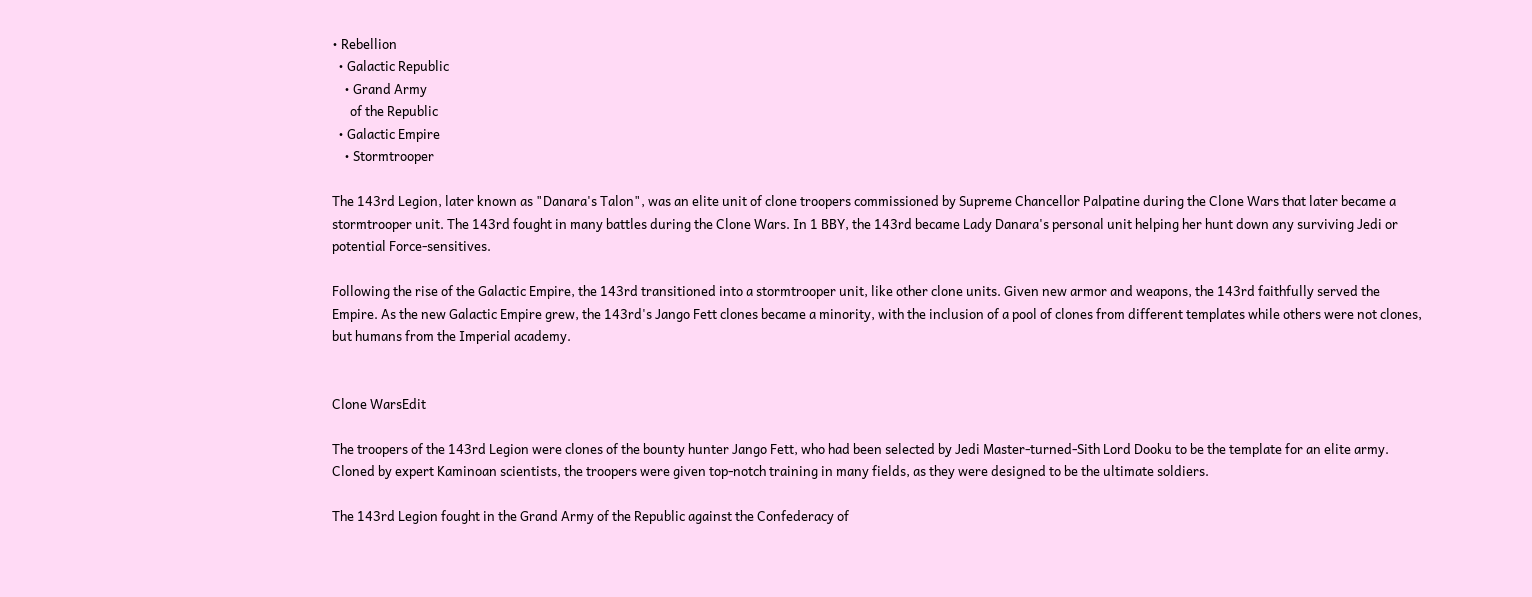• Rebellion
  • Galactic Republic
    • Grand Army
      of the Republic
  • Galactic Empire
    • Stormtrooper

The 143rd Legion, later known as "Danara's Talon", was an elite unit of clone troopers commissioned by Supreme Chancellor Palpatine during the Clone Wars that later became a stormtrooper unit. The 143rd fought in many battles during the Clone Wars. In 1 BBY, the 143rd became Lady Danara's personal unit helping her hunt down any surviving Jedi or potential Force-sensitives.

Following the rise of the Galactic Empire, the 143rd transitioned into a stormtrooper unit, like other clone units. Given new armor and weapons, the 143rd faithfully served the Empire. As the new Galactic Empire grew, the 143rd's Jango Fett clones became a minority, with the inclusion of a pool of clones from different templates while others were not clones, but humans from the Imperial academy.


Clone WarsEdit

The troopers of the 143rd Legion were clones of the bounty hunter Jango Fett, who had been selected by Jedi Master-turned-Sith Lord Dooku to be the template for an elite army. Cloned by expert Kaminoan scientists, the troopers were given top-notch training in many fields, as they were designed to be the ultimate soldiers.

The 143rd Legion fought in the Grand Army of the Republic against the Confederacy of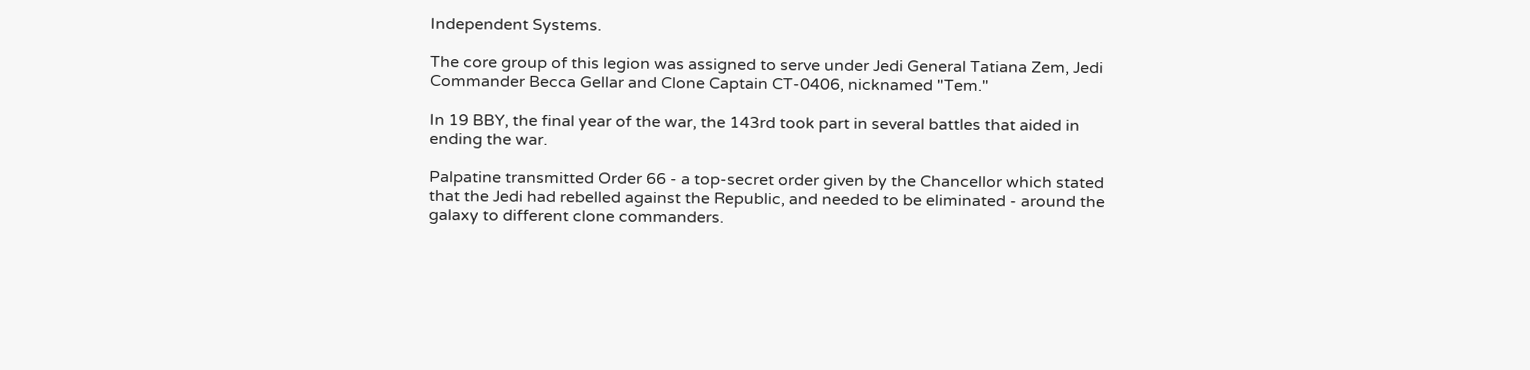Independent Systems.

The core group of this legion was assigned to serve under Jedi General Tatiana Zem, Jedi Commander Becca Gellar and Clone Captain CT-0406, nicknamed "Tem."

In 19 BBY, the final year of the war, the 143rd took part in several battles that aided in ending the war.

Palpatine transmitted Order 66 - a top-secret order given by the Chancellor which stated that the Jedi had rebelled against the Republic, and needed to be eliminated - around the galaxy to different clone commanders.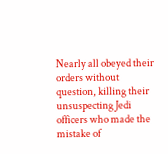Nearly all obeyed their orders without question, killing their unsuspecting Jedi officers who made the mistake of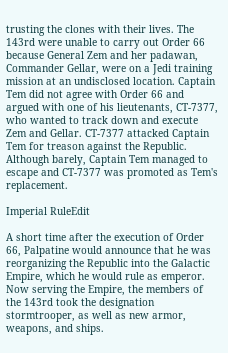trusting the clones with their lives. The 143rd were unable to carry out Order 66 because General Zem and her padawan, Commander Gellar, were on a Jedi training mission at an undisclosed location. Captain Tem did not agree with Order 66 and argued with one of his lieutenants, CT-7377, who wanted to track down and execute Zem and Gellar. CT-7377 attacked Captain Tem for treason against the Republic. Although barely, Captain Tem managed to escape and CT-7377 was promoted as Tem's replacement.

Imperial RuleEdit

A short time after the execution of Order 66, Palpatine would announce that he was reorganizing the Republic into the Galactic Empire, which he would rule as emperor. Now serving the Empire, the members of the 143rd took the designation stormtrooper, as well as new armor, weapons, and ships.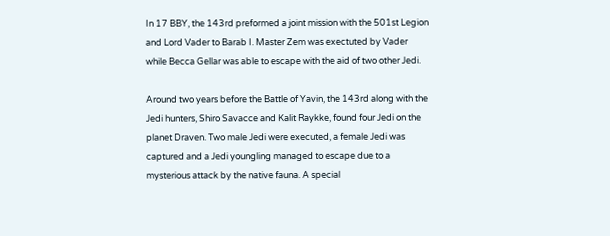In 17 BBY, the 143rd preformed a joint mission with the 501st Legion and Lord Vader to Barab I. Master Zem was exectuted by Vader while Becca Gellar was able to escape with the aid of two other Jedi.

Around two years before the Battle of Yavin, the 143rd along with the Jedi hunters, Shiro Savacce and Kalit Raykke, found four Jedi on the planet Draven. Two male Jedi were executed, a female Jedi was captured and a Jedi youngling managed to escape due to a mysterious attack by the native fauna. A special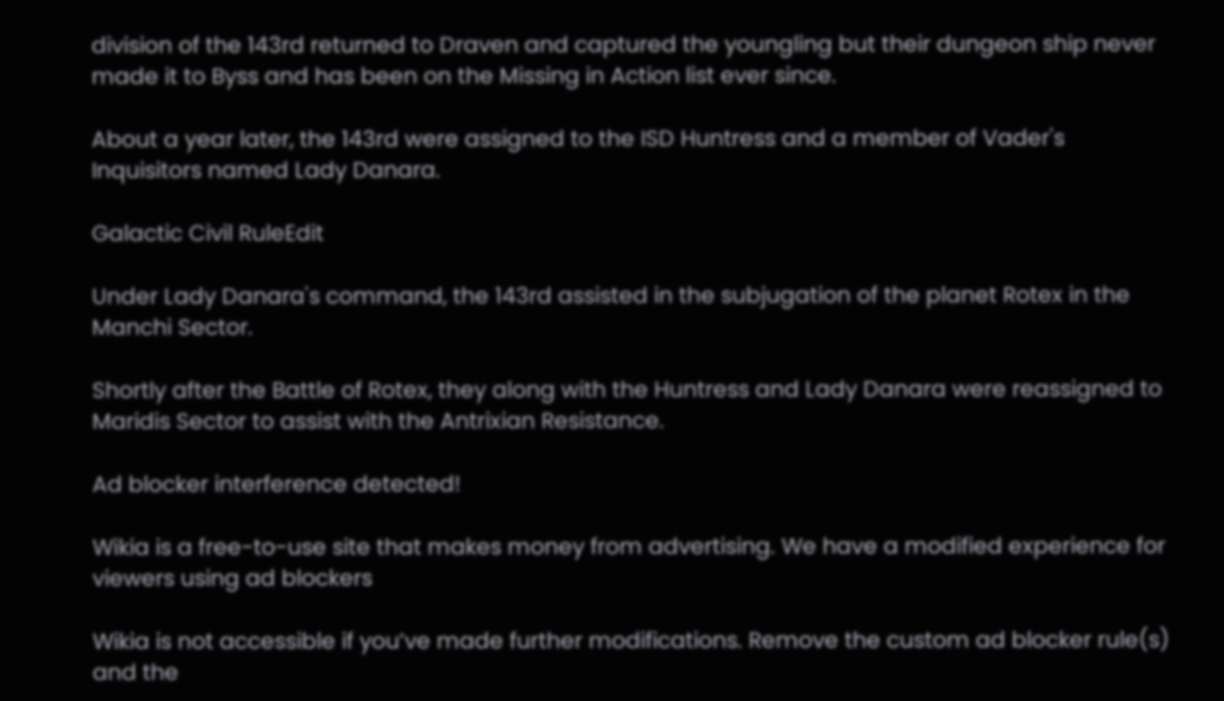division of the 143rd returned to Draven and captured the youngling but their dungeon ship never made it to Byss and has been on the Missing in Action list ever since.

About a year later, the 143rd were assigned to the ISD Huntress and a member of Vader's Inquisitors named Lady Danara.

Galactic Civil RuleEdit

Under Lady Danara's command, the 143rd assisted in the subjugation of the planet Rotex in the Manchi Sector.

Shortly after the Battle of Rotex, they along with the Huntress and Lady Danara were reassigned to Maridis Sector to assist with the Antrixian Resistance.

Ad blocker interference detected!

Wikia is a free-to-use site that makes money from advertising. We have a modified experience for viewers using ad blockers

Wikia is not accessible if you’ve made further modifications. Remove the custom ad blocker rule(s) and the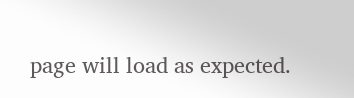page will load as expected.